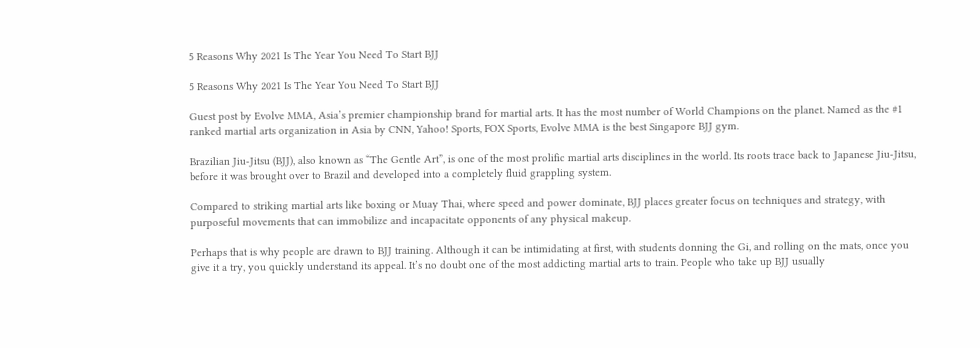5 Reasons Why 2021 Is The Year You Need To Start BJJ

5 Reasons Why 2021 Is The Year You Need To Start BJJ

Guest post by Evolve MMA, Asia’s premier championship brand for martial arts. It has the most number of World Champions on the planet. Named as the #1 ranked martial arts organization in Asia by CNN, Yahoo! Sports, FOX Sports, Evolve MMA is the best Singapore BJJ gym.

Brazilian Jiu-Jitsu (BJJ), also known as “The Gentle Art”, is one of the most prolific martial arts disciplines in the world. Its roots trace back to Japanese Jiu-Jitsu, before it was brought over to Brazil and developed into a completely fluid grappling system.

Compared to striking martial arts like boxing or Muay Thai, where speed and power dominate, BJJ places greater focus on techniques and strategy, with purposeful movements that can immobilize and incapacitate opponents of any physical makeup.

Perhaps that is why people are drawn to BJJ training. Although it can be intimidating at first, with students donning the Gi, and rolling on the mats, once you give it a try, you quickly understand its appeal. It’s no doubt one of the most addicting martial arts to train. People who take up BJJ usually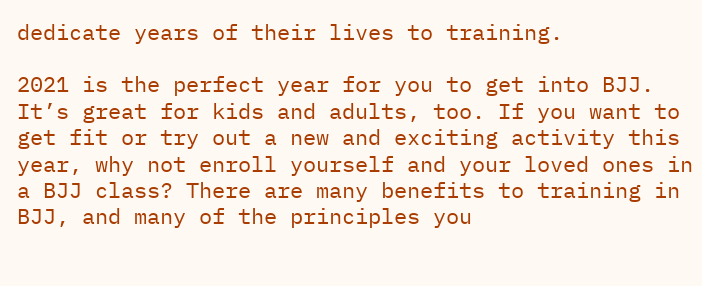dedicate years of their lives to training.

2021 is the perfect year for you to get into BJJ. It’s great for kids and adults, too. If you want to get fit or try out a new and exciting activity this year, why not enroll yourself and your loved ones in a BJJ class? There are many benefits to training in BJJ, and many of the principles you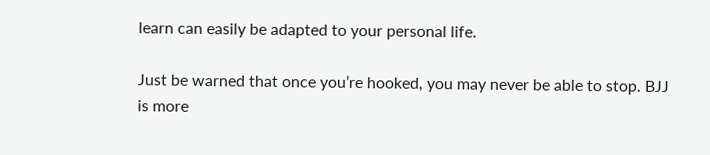learn can easily be adapted to your personal life.

Just be warned that once you’re hooked, you may never be able to stop. BJJ is more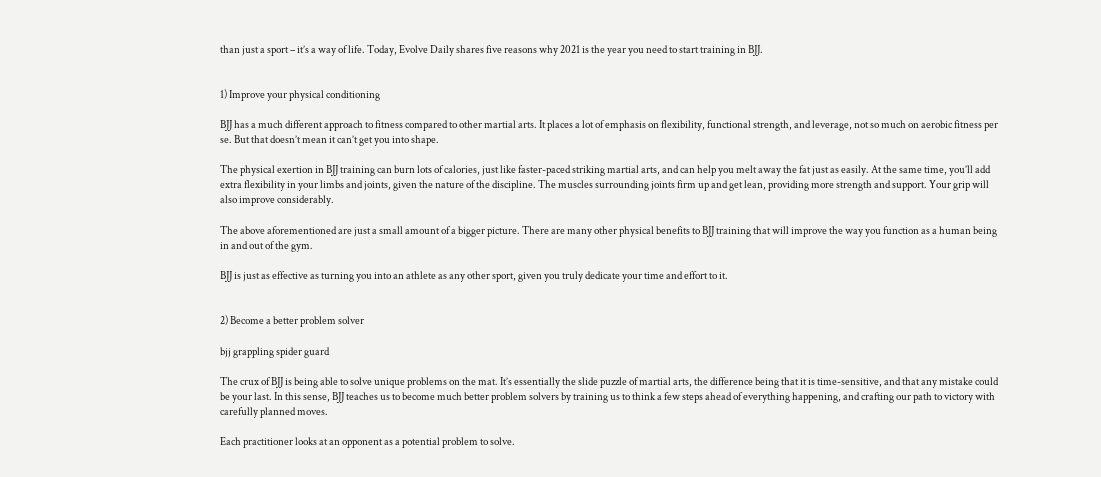than just a sport – it’s a way of life. Today, Evolve Daily shares five reasons why 2021 is the year you need to start training in BJJ.


1) Improve your physical conditioning

BJJ has a much different approach to fitness compared to other martial arts. It places a lot of emphasis on flexibility, functional strength, and leverage, not so much on aerobic fitness per se. But that doesn’t mean it can’t get you into shape.

The physical exertion in BJJ training can burn lots of calories, just like faster-paced striking martial arts, and can help you melt away the fat just as easily. At the same time, you’ll add extra flexibility in your limbs and joints, given the nature of the discipline. The muscles surrounding joints firm up and get lean, providing more strength and support. Your grip will also improve considerably.

The above aforementioned are just a small amount of a bigger picture. There are many other physical benefits to BJJ training that will improve the way you function as a human being in and out of the gym.

BJJ is just as effective as turning you into an athlete as any other sport, given you truly dedicate your time and effort to it.


2) Become a better problem solver

bjj grappling spider guard

The crux of BJJ is being able to solve unique problems on the mat. It’s essentially the slide puzzle of martial arts, the difference being that it is time-sensitive, and that any mistake could be your last. In this sense, BJJ teaches us to become much better problem solvers by training us to think a few steps ahead of everything happening, and crafting our path to victory with carefully planned moves.

Each practitioner looks at an opponent as a potential problem to solve.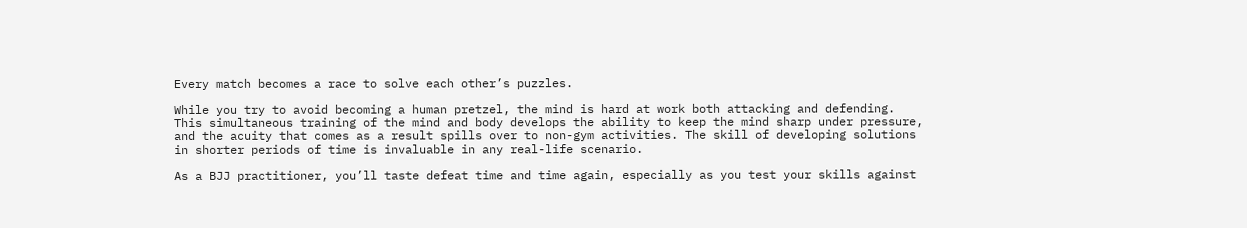Every match becomes a race to solve each other’s puzzles.

While you try to avoid becoming a human pretzel, the mind is hard at work both attacking and defending. This simultaneous training of the mind and body develops the ability to keep the mind sharp under pressure, and the acuity that comes as a result spills over to non-gym activities. The skill of developing solutions in shorter periods of time is invaluable in any real-life scenario.

As a BJJ practitioner, you’ll taste defeat time and time again, especially as you test your skills against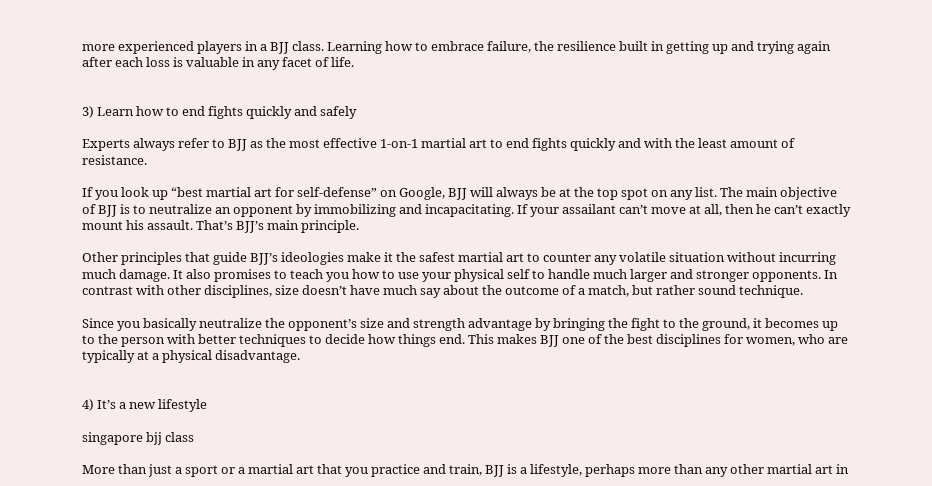more experienced players in a BJJ class. Learning how to embrace failure, the resilience built in getting up and trying again after each loss is valuable in any facet of life.


3) Learn how to end fights quickly and safely

Experts always refer to BJJ as the most effective 1-on-1 martial art to end fights quickly and with the least amount of resistance.

If you look up “best martial art for self-defense” on Google, BJJ will always be at the top spot on any list. The main objective of BJJ is to neutralize an opponent by immobilizing and incapacitating. If your assailant can’t move at all, then he can’t exactly mount his assault. That’s BJJ’s main principle.

Other principles that guide BJJ’s ideologies make it the safest martial art to counter any volatile situation without incurring much damage. It also promises to teach you how to use your physical self to handle much larger and stronger opponents. In contrast with other disciplines, size doesn’t have much say about the outcome of a match, but rather sound technique.

Since you basically neutralize the opponent’s size and strength advantage by bringing the fight to the ground, it becomes up to the person with better techniques to decide how things end. This makes BJJ one of the best disciplines for women, who are typically at a physical disadvantage.


4) It’s a new lifestyle

singapore bjj class

More than just a sport or a martial art that you practice and train, BJJ is a lifestyle, perhaps more than any other martial art in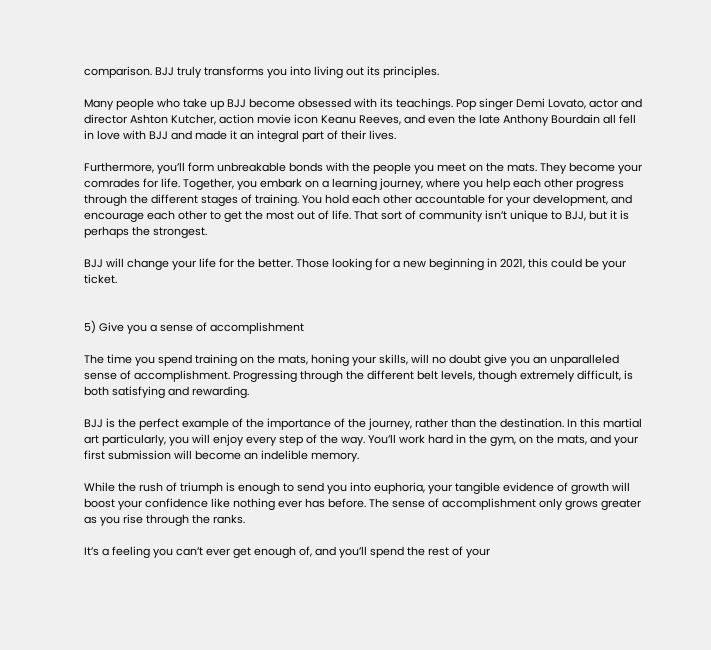comparison. BJJ truly transforms you into living out its principles.

Many people who take up BJJ become obsessed with its teachings. Pop singer Demi Lovato, actor and director Ashton Kutcher, action movie icon Keanu Reeves, and even the late Anthony Bourdain all fell in love with BJJ and made it an integral part of their lives.

Furthermore, you’ll form unbreakable bonds with the people you meet on the mats. They become your comrades for life. Together, you embark on a learning journey, where you help each other progress through the different stages of training. You hold each other accountable for your development, and encourage each other to get the most out of life. That sort of community isn’t unique to BJJ, but it is perhaps the strongest.

BJJ will change your life for the better. Those looking for a new beginning in 2021, this could be your ticket.


5) Give you a sense of accomplishment

The time you spend training on the mats, honing your skills, will no doubt give you an unparalleled sense of accomplishment. Progressing through the different belt levels, though extremely difficult, is both satisfying and rewarding.

BJJ is the perfect example of the importance of the journey, rather than the destination. In this martial art particularly, you will enjoy every step of the way. You’ll work hard in the gym, on the mats, and your first submission will become an indelible memory.

While the rush of triumph is enough to send you into euphoria, your tangible evidence of growth will boost your confidence like nothing ever has before. The sense of accomplishment only grows greater as you rise through the ranks.

It’s a feeling you can’t ever get enough of, and you’ll spend the rest of your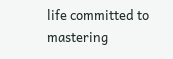life committed to mastering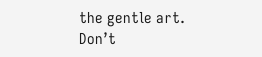the gentle art. Don’t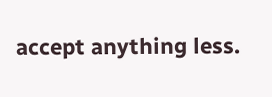accept anything less.